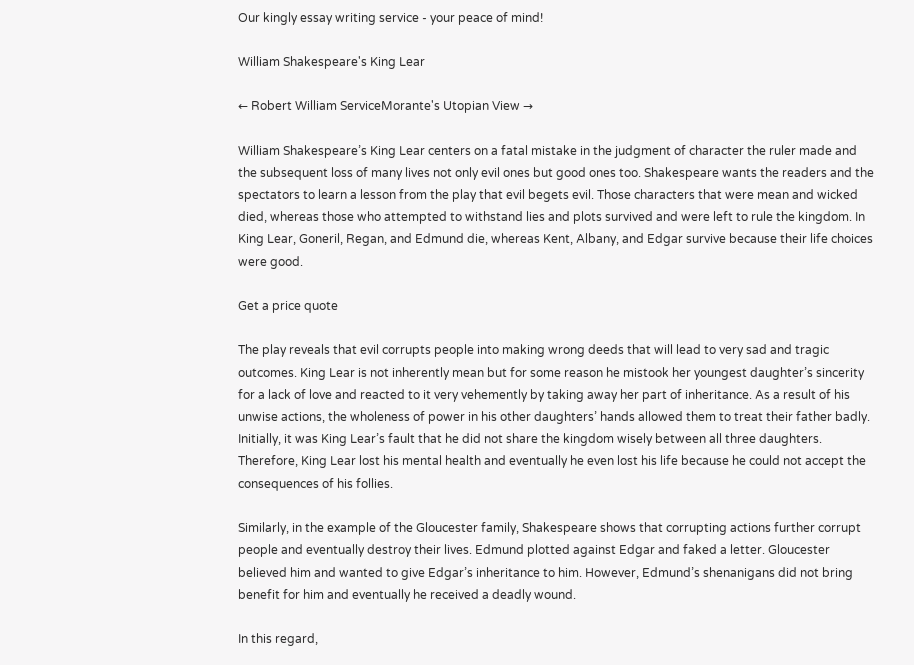Our kingly essay writing service - your peace of mind!

William Shakespeare's King Lear

← Robert William ServiceMorante's Utopian View →

William Shakespeare’s King Lear centers on a fatal mistake in the judgment of character the ruler made and the subsequent loss of many lives not only evil ones but good ones too. Shakespeare wants the readers and the spectators to learn a lesson from the play that evil begets evil. Those characters that were mean and wicked died, whereas those who attempted to withstand lies and plots survived and were left to rule the kingdom. In King Lear, Goneril, Regan, and Edmund die, whereas Kent, Albany, and Edgar survive because their life choices were good.

Get a price quote

The play reveals that evil corrupts people into making wrong deeds that will lead to very sad and tragic outcomes. King Lear is not inherently mean but for some reason he mistook her youngest daughter’s sincerity for a lack of love and reacted to it very vehemently by taking away her part of inheritance. As a result of his unwise actions, the wholeness of power in his other daughters’ hands allowed them to treat their father badly. Initially, it was King Lear’s fault that he did not share the kingdom wisely between all three daughters. Therefore, King Lear lost his mental health and eventually he even lost his life because he could not accept the consequences of his follies.

Similarly, in the example of the Gloucester family, Shakespeare shows that corrupting actions further corrupt people and eventually destroy their lives. Edmund plotted against Edgar and faked a letter. Gloucester believed him and wanted to give Edgar’s inheritance to him. However, Edmund’s shenanigans did not bring benefit for him and eventually he received a deadly wound.

In this regard,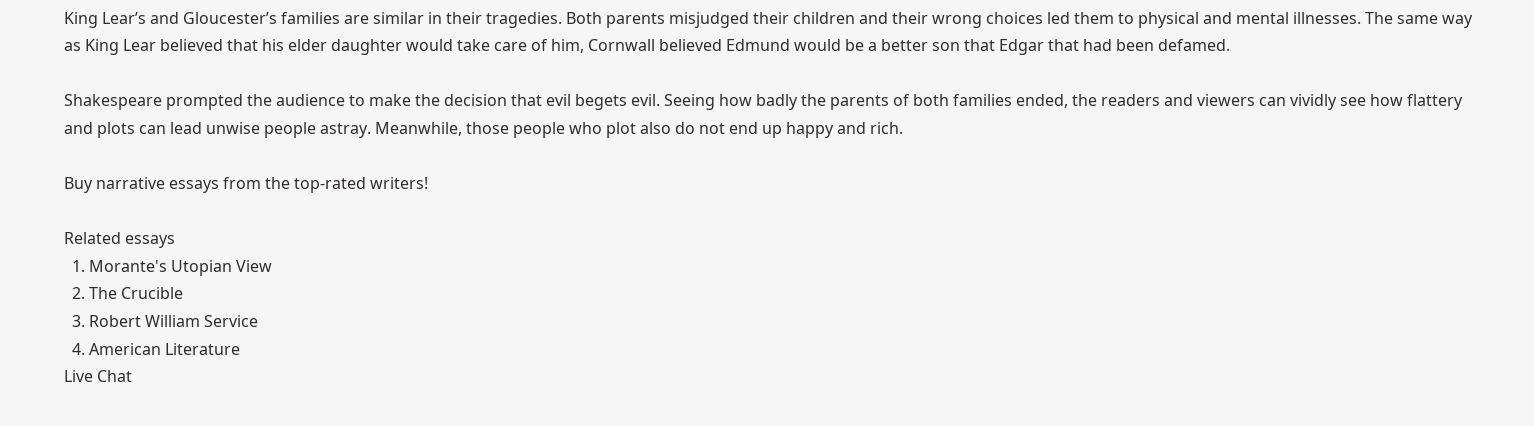King Lear’s and Gloucester’s families are similar in their tragedies. Both parents misjudged their children and their wrong choices led them to physical and mental illnesses. The same way as King Lear believed that his elder daughter would take care of him, Cornwall believed Edmund would be a better son that Edgar that had been defamed.

Shakespeare prompted the audience to make the decision that evil begets evil. Seeing how badly the parents of both families ended, the readers and viewers can vividly see how flattery and plots can lead unwise people astray. Meanwhile, those people who plot also do not end up happy and rich.

Buy narrative essays from the top-rated writers!

Related essays
  1. Morante's Utopian View
  2. The Crucible
  3. Robert William Service
  4. American Literature
Live Chat